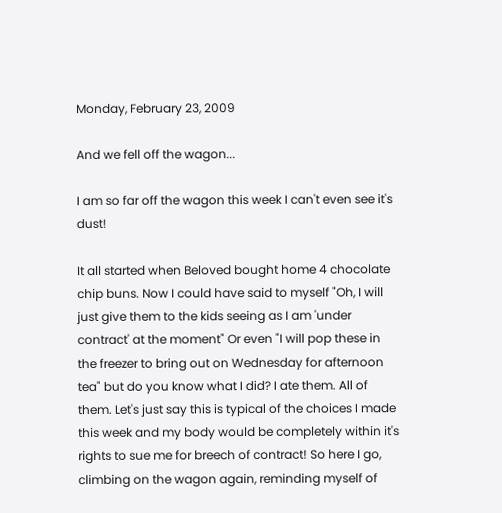Monday, February 23, 2009

And we fell off the wagon...

I am so far off the wagon this week I can't even see it's dust!

It all started when Beloved bought home 4 chocolate chip buns. Now I could have said to myself "Oh, I will just give them to the kids seeing as I am 'under contract' at the moment" Or even "I will pop these in the freezer to bring out on Wednesday for afternoon tea" but do you know what I did? I ate them. All of them. Let's just say this is typical of the choices I made this week and my body would be completely within it's rights to sue me for breech of contract! So here I go, climbing on the wagon again, reminding myself of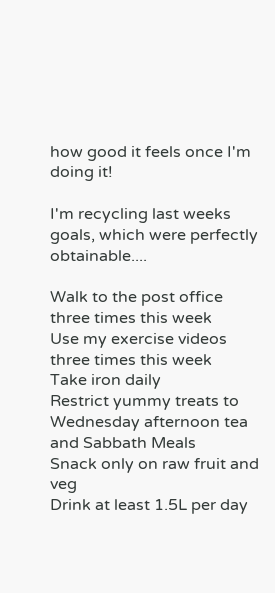how good it feels once I'm doing it!

I'm recycling last weeks goals, which were perfectly obtainable....

Walk to the post office three times this week
Use my exercise videos three times this week
Take iron daily
Restrict yummy treats to Wednesday afternoon tea and Sabbath Meals
Snack only on raw fruit and veg
Drink at least 1.5L per day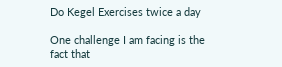Do Kegel Exercises twice a day

One challenge I am facing is the fact that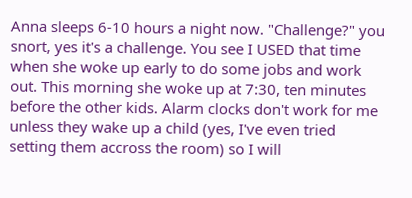Anna sleeps 6-10 hours a night now. "Challenge?" you snort, yes it's a challenge. You see I USED that time when she woke up early to do some jobs and work out. This morning she woke up at 7:30, ten minutes before the other kids. Alarm clocks don't work for me unless they wake up a child (yes, I've even tried setting them accross the room) so I will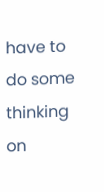have to do some thinking on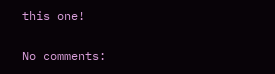this one!

No comments: